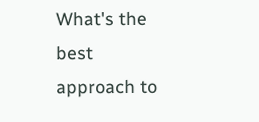What's the best approach to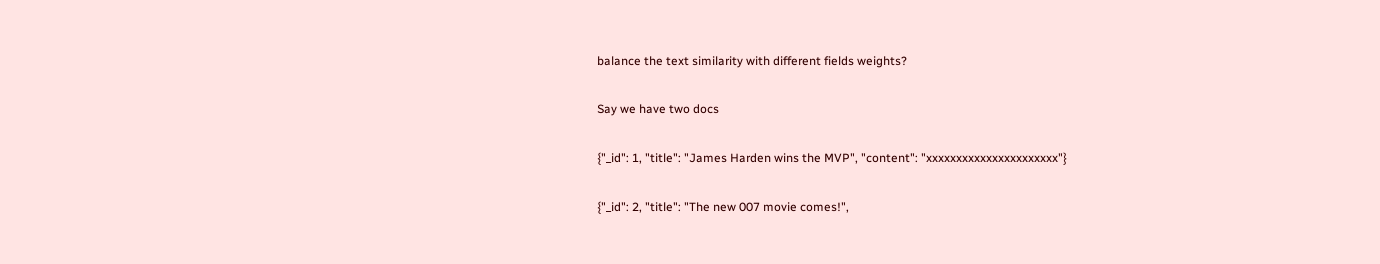balance the text similarity with different fields weights?

Say we have two docs

{"_id": 1, "title": "James Harden wins the MVP", "content": "xxxxxxxxxxxxxxxxxxxxxx"}

{"_id": 2, "title": "The new 007 movie comes!",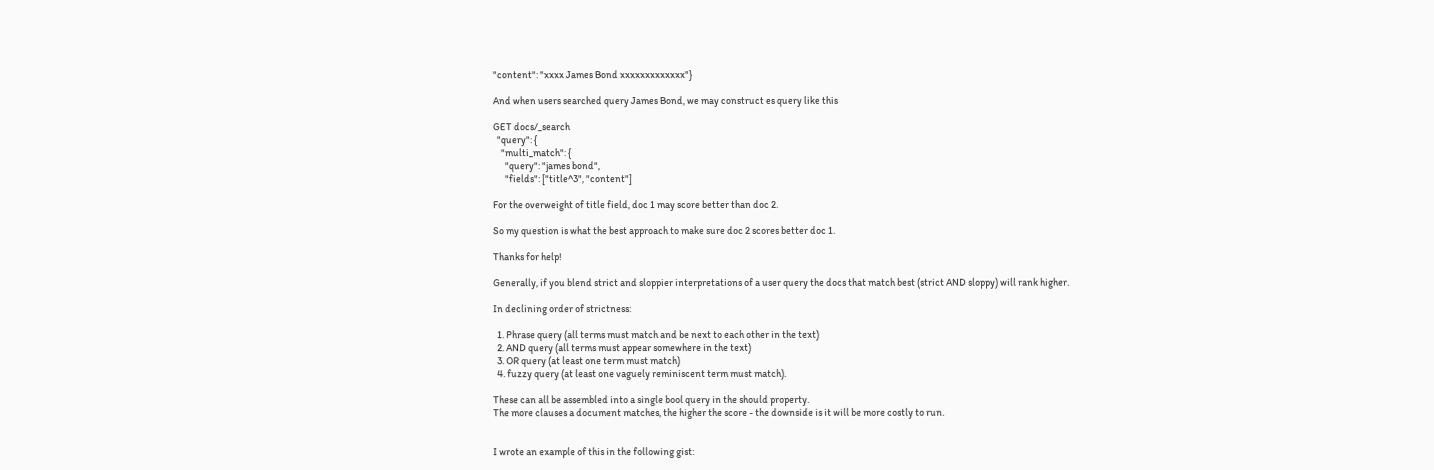"content": "xxxx James Bond xxxxxxxxxxxxx"}

And when users searched query James Bond, we may construct es query like this

GET docs/_search
  "query": {
    "multi_match": {
      "query": "james bond",
      "fields": ["title^3", "content"]

For the overweight of title field, doc 1 may score better than doc 2.

So my question is what the best approach to make sure doc 2 scores better doc 1.

Thanks for help!

Generally, if you blend strict and sloppier interpretations of a user query the docs that match best (strict AND sloppy) will rank higher.

In declining order of strictness:

  1. Phrase query (all terms must match and be next to each other in the text)
  2. AND query (all terms must appear somewhere in the text)
  3. OR query (at least one term must match)
  4. fuzzy query (at least one vaguely reminiscent term must match).

These can all be assembled into a single bool query in the should property.
The more clauses a document matches, the higher the score - the downside is it will be more costly to run.


I wrote an example of this in the following gist: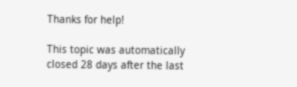Thanks for help!

This topic was automatically closed 28 days after the last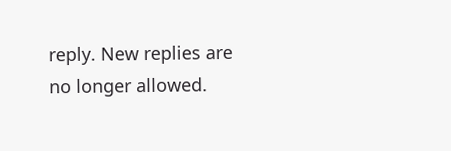reply. New replies are no longer allowed.